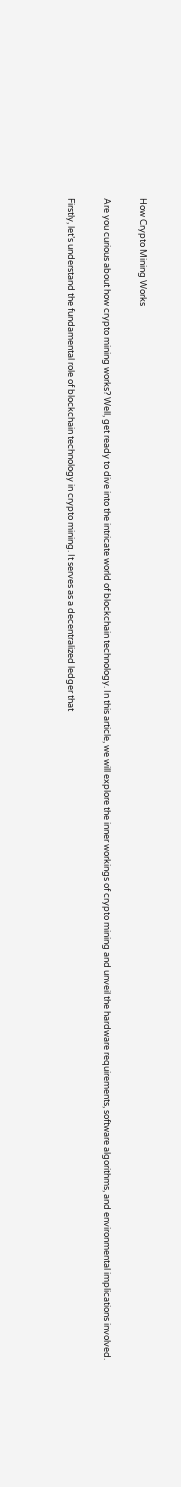How Crypto Mining Works

Are you curious about how crypto mining works? Well, get ready to dive into the intricate world of blockchain technology. In this article, we will explore the inner workings of crypto mining and unveil the hardware requirements, software algorithms, and environmental implications involved.

Firstly, let’s understand the fundamental role of blockchain technology in crypto mining. It serves as a decentralized ledger that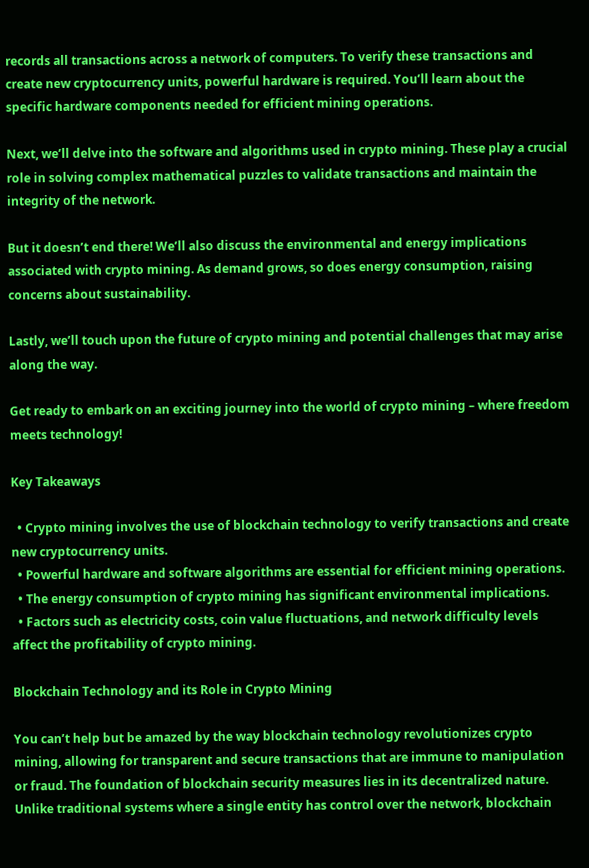records all transactions across a network of computers. To verify these transactions and create new cryptocurrency units, powerful hardware is required. You’ll learn about the specific hardware components needed for efficient mining operations.

Next, we’ll delve into the software and algorithms used in crypto mining. These play a crucial role in solving complex mathematical puzzles to validate transactions and maintain the integrity of the network.

But it doesn’t end there! We’ll also discuss the environmental and energy implications associated with crypto mining. As demand grows, so does energy consumption, raising concerns about sustainability.

Lastly, we’ll touch upon the future of crypto mining and potential challenges that may arise along the way.

Get ready to embark on an exciting journey into the world of crypto mining – where freedom meets technology!

Key Takeaways

  • Crypto mining involves the use of blockchain technology to verify transactions and create new cryptocurrency units.
  • Powerful hardware and software algorithms are essential for efficient mining operations.
  • The energy consumption of crypto mining has significant environmental implications.
  • Factors such as electricity costs, coin value fluctuations, and network difficulty levels affect the profitability of crypto mining.

Blockchain Technology and its Role in Crypto Mining

You can’t help but be amazed by the way blockchain technology revolutionizes crypto mining, allowing for transparent and secure transactions that are immune to manipulation or fraud. The foundation of blockchain security measures lies in its decentralized nature. Unlike traditional systems where a single entity has control over the network, blockchain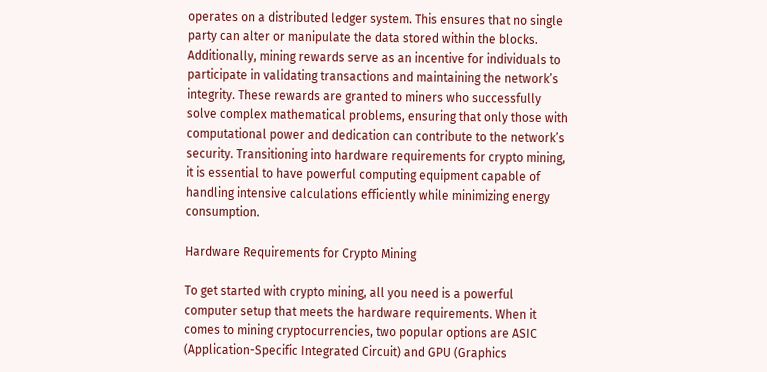operates on a distributed ledger system. This ensures that no single party can alter or manipulate the data stored within the blocks. Additionally, mining rewards serve as an incentive for individuals to participate in validating transactions and maintaining the network’s integrity. These rewards are granted to miners who successfully solve complex mathematical problems, ensuring that only those with computational power and dedication can contribute to the network’s security. Transitioning into hardware requirements for crypto mining, it is essential to have powerful computing equipment capable of handling intensive calculations efficiently while minimizing energy consumption.

Hardware Requirements for Crypto Mining

To get started with crypto mining, all you need is a powerful computer setup that meets the hardware requirements. When it comes to mining cryptocurrencies, two popular options are ASIC (Application-Specific Integrated Circuit) and GPU (Graphics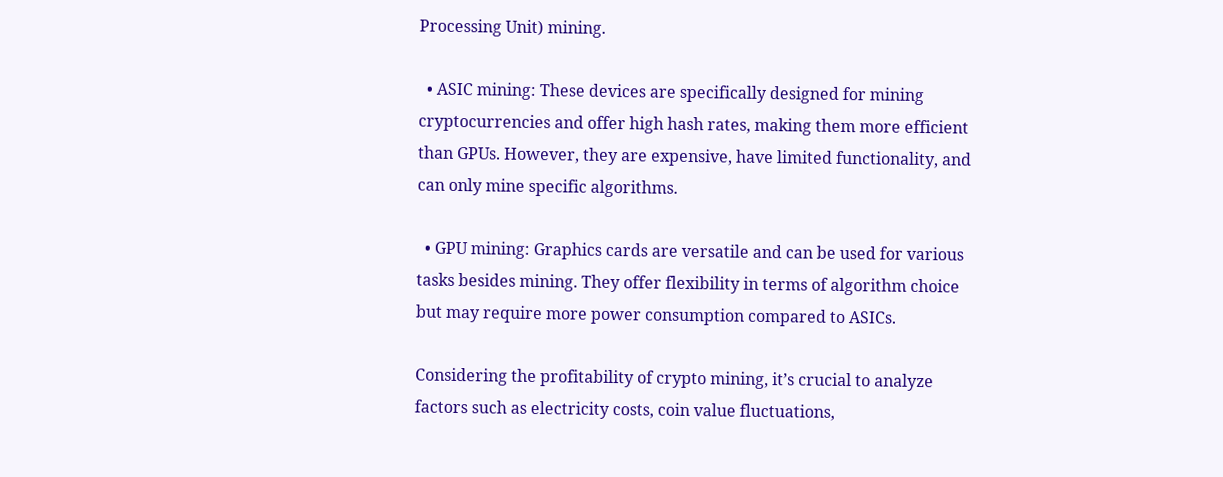Processing Unit) mining.

  • ASIC mining: These devices are specifically designed for mining cryptocurrencies and offer high hash rates, making them more efficient than GPUs. However, they are expensive, have limited functionality, and can only mine specific algorithms.

  • GPU mining: Graphics cards are versatile and can be used for various tasks besides mining. They offer flexibility in terms of algorithm choice but may require more power consumption compared to ASICs.

Considering the profitability of crypto mining, it’s crucial to analyze factors such as electricity costs, coin value fluctuations,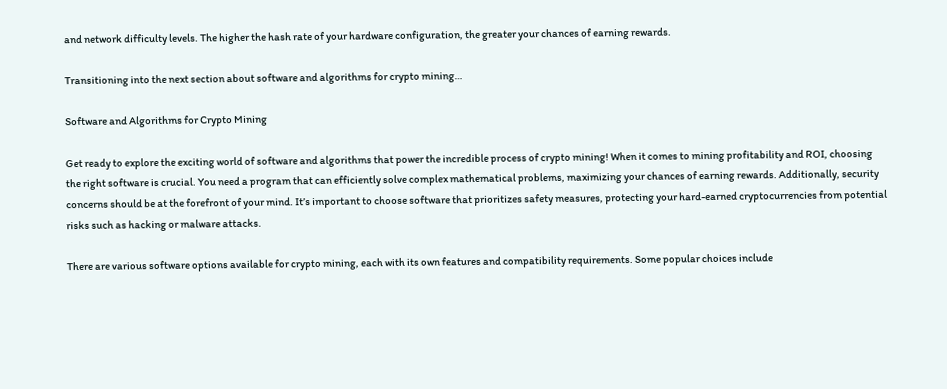and network difficulty levels. The higher the hash rate of your hardware configuration, the greater your chances of earning rewards.

Transitioning into the next section about software and algorithms for crypto mining…

Software and Algorithms for Crypto Mining

Get ready to explore the exciting world of software and algorithms that power the incredible process of crypto mining! When it comes to mining profitability and ROI, choosing the right software is crucial. You need a program that can efficiently solve complex mathematical problems, maximizing your chances of earning rewards. Additionally, security concerns should be at the forefront of your mind. It’s important to choose software that prioritizes safety measures, protecting your hard-earned cryptocurrencies from potential risks such as hacking or malware attacks.

There are various software options available for crypto mining, each with its own features and compatibility requirements. Some popular choices include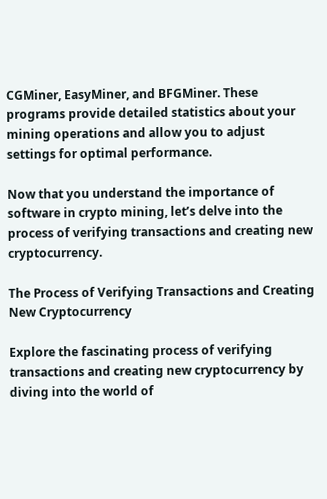CGMiner, EasyMiner, and BFGMiner. These programs provide detailed statistics about your mining operations and allow you to adjust settings for optimal performance.

Now that you understand the importance of software in crypto mining, let’s delve into the process of verifying transactions and creating new cryptocurrency.

The Process of Verifying Transactions and Creating New Cryptocurrency

Explore the fascinating process of verifying transactions and creating new cryptocurrency by diving into the world of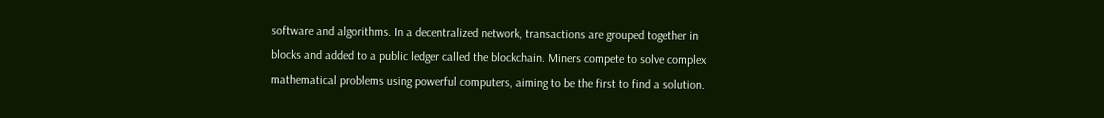software and algorithms. In a decentralized network, transactions are grouped together in blocks and added to a public ledger called the blockchain. Miners compete to solve complex mathematical problems using powerful computers, aiming to be the first to find a solution.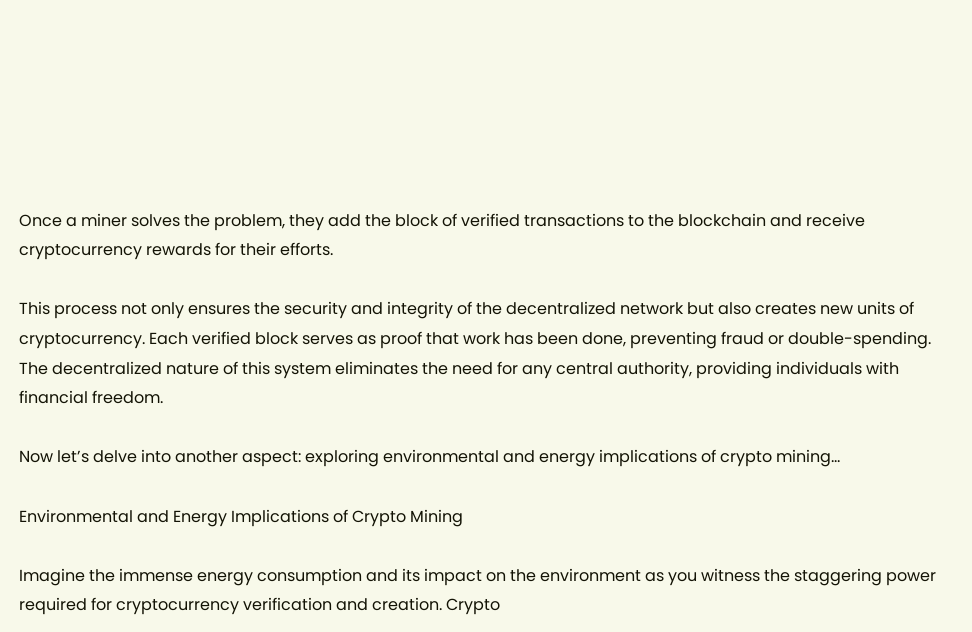Once a miner solves the problem, they add the block of verified transactions to the blockchain and receive cryptocurrency rewards for their efforts.

This process not only ensures the security and integrity of the decentralized network but also creates new units of cryptocurrency. Each verified block serves as proof that work has been done, preventing fraud or double-spending. The decentralized nature of this system eliminates the need for any central authority, providing individuals with financial freedom.

Now let’s delve into another aspect: exploring environmental and energy implications of crypto mining…

Environmental and Energy Implications of Crypto Mining

Imagine the immense energy consumption and its impact on the environment as you witness the staggering power required for cryptocurrency verification and creation. Crypto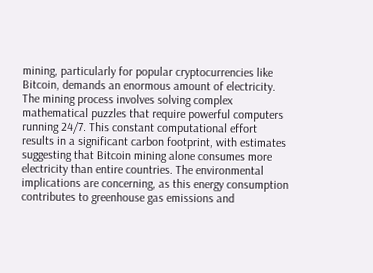mining, particularly for popular cryptocurrencies like Bitcoin, demands an enormous amount of electricity. The mining process involves solving complex mathematical puzzles that require powerful computers running 24/7. This constant computational effort results in a significant carbon footprint, with estimates suggesting that Bitcoin mining alone consumes more electricity than entire countries. The environmental implications are concerning, as this energy consumption contributes to greenhouse gas emissions and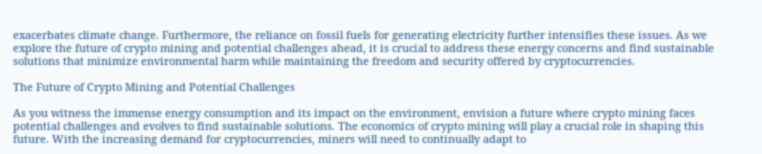exacerbates climate change. Furthermore, the reliance on fossil fuels for generating electricity further intensifies these issues. As we explore the future of crypto mining and potential challenges ahead, it is crucial to address these energy concerns and find sustainable solutions that minimize environmental harm while maintaining the freedom and security offered by cryptocurrencies.

The Future of Crypto Mining and Potential Challenges

As you witness the immense energy consumption and its impact on the environment, envision a future where crypto mining faces potential challenges and evolves to find sustainable solutions. The economics of crypto mining will play a crucial role in shaping this future. With the increasing demand for cryptocurrencies, miners will need to continually adapt to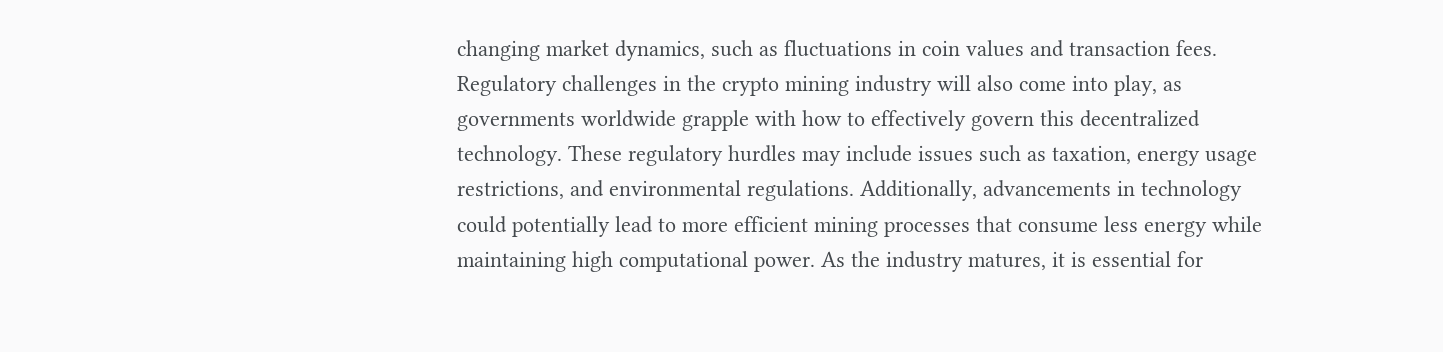changing market dynamics, such as fluctuations in coin values and transaction fees. Regulatory challenges in the crypto mining industry will also come into play, as governments worldwide grapple with how to effectively govern this decentralized technology. These regulatory hurdles may include issues such as taxation, energy usage restrictions, and environmental regulations. Additionally, advancements in technology could potentially lead to more efficient mining processes that consume less energy while maintaining high computational power. As the industry matures, it is essential for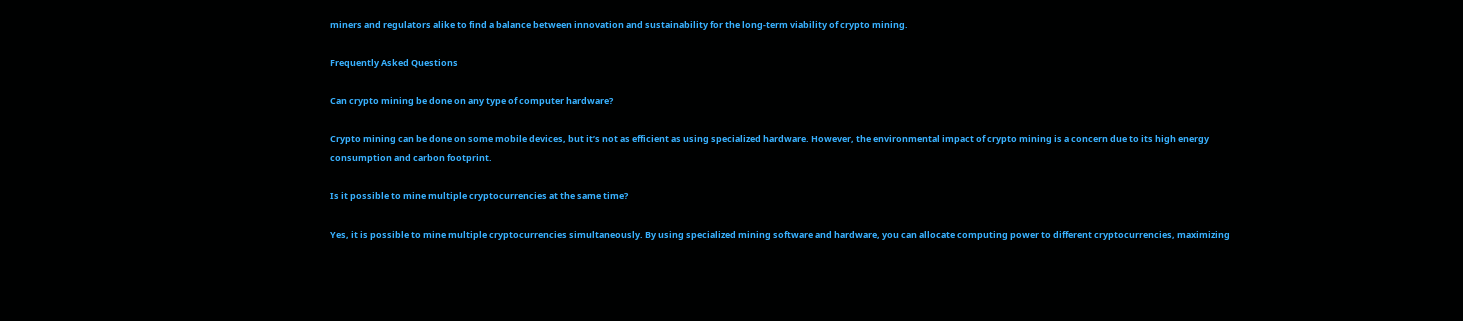miners and regulators alike to find a balance between innovation and sustainability for the long-term viability of crypto mining.

Frequently Asked Questions

Can crypto mining be done on any type of computer hardware?

Crypto mining can be done on some mobile devices, but it’s not as efficient as using specialized hardware. However, the environmental impact of crypto mining is a concern due to its high energy consumption and carbon footprint.

Is it possible to mine multiple cryptocurrencies at the same time?

Yes, it is possible to mine multiple cryptocurrencies simultaneously. By using specialized mining software and hardware, you can allocate computing power to different cryptocurrencies, maximizing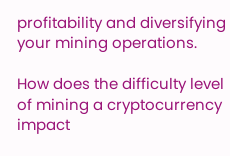profitability and diversifying your mining operations.

How does the difficulty level of mining a cryptocurrency impact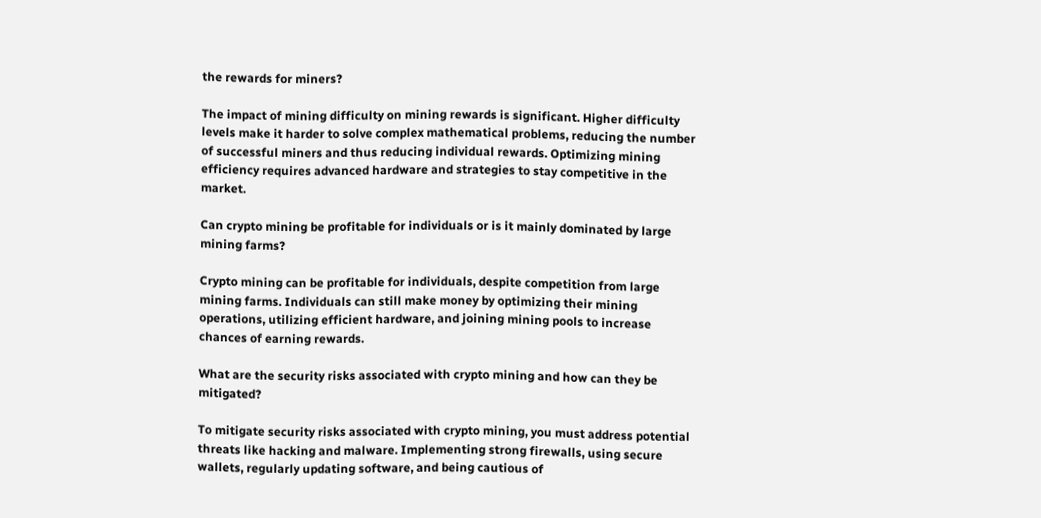the rewards for miners?

The impact of mining difficulty on mining rewards is significant. Higher difficulty levels make it harder to solve complex mathematical problems, reducing the number of successful miners and thus reducing individual rewards. Optimizing mining efficiency requires advanced hardware and strategies to stay competitive in the market.

Can crypto mining be profitable for individuals or is it mainly dominated by large mining farms?

Crypto mining can be profitable for individuals, despite competition from large mining farms. Individuals can still make money by optimizing their mining operations, utilizing efficient hardware, and joining mining pools to increase chances of earning rewards.

What are the security risks associated with crypto mining and how can they be mitigated?

To mitigate security risks associated with crypto mining, you must address potential threats like hacking and malware. Implementing strong firewalls, using secure wallets, regularly updating software, and being cautious of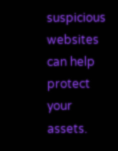suspicious websites can help protect your assets.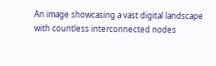An image showcasing a vast digital landscape with countless interconnected nodes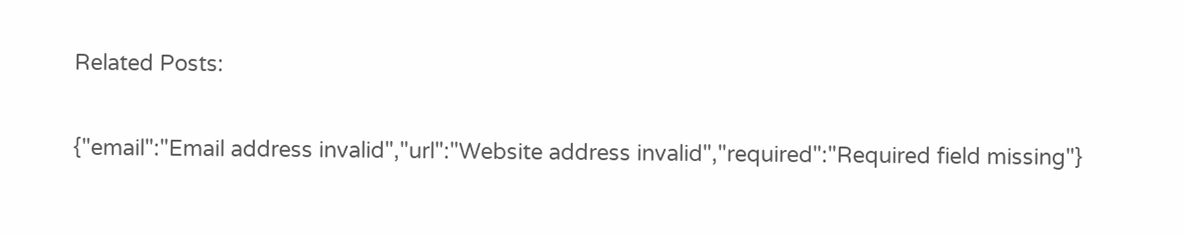Related Posts:

{"email":"Email address invalid","url":"Website address invalid","required":"Required field missing"}